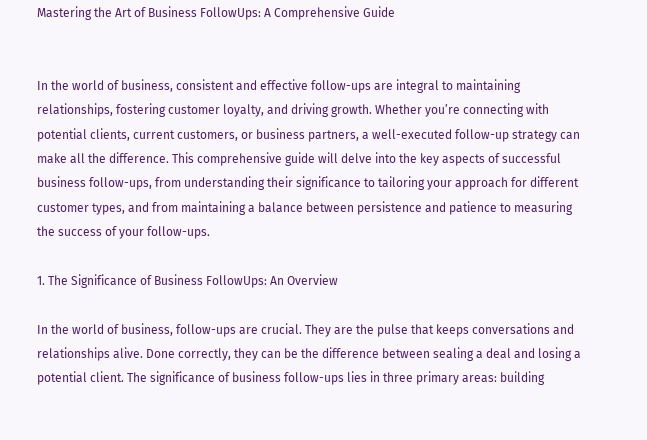Mastering the Art of Business FollowUps: A Comprehensive Guide


In the world of business, consistent and effective follow-ups are integral to maintaining relationships, fostering customer loyalty, and driving growth. Whether you’re connecting with potential clients, current customers, or business partners, a well-executed follow-up strategy can make all the difference. This comprehensive guide will delve into the key aspects of successful business follow-ups, from understanding their significance to tailoring your approach for different customer types, and from maintaining a balance between persistence and patience to measuring the success of your follow-ups.

1. The Significance of Business FollowUps: An Overview

In the world of business, follow-ups are crucial. They are the pulse that keeps conversations and relationships alive. Done correctly, they can be the difference between sealing a deal and losing a potential client. The significance of business follow-ups lies in three primary areas: building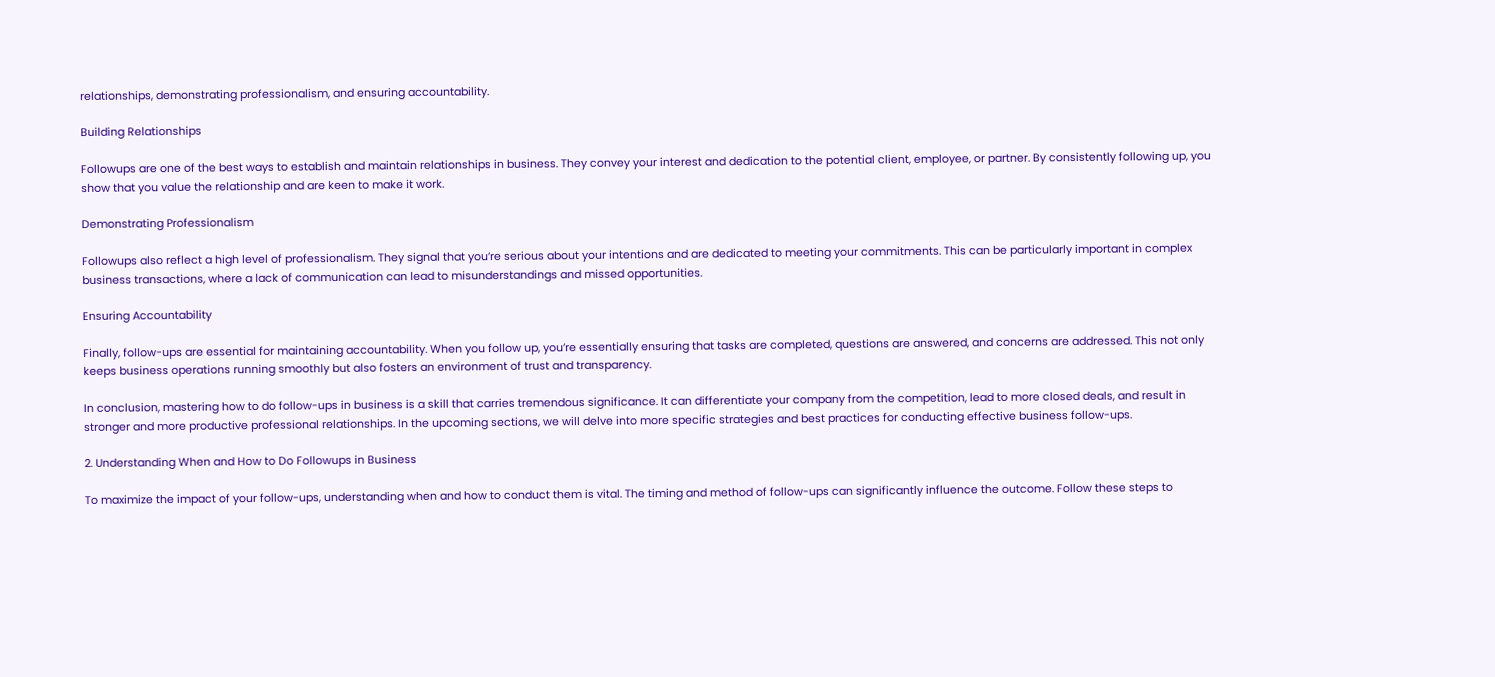relationships, demonstrating professionalism, and ensuring accountability.

Building Relationships

Followups are one of the best ways to establish and maintain relationships in business. They convey your interest and dedication to the potential client, employee, or partner. By consistently following up, you show that you value the relationship and are keen to make it work.

Demonstrating Professionalism

Followups also reflect a high level of professionalism. They signal that you’re serious about your intentions and are dedicated to meeting your commitments. This can be particularly important in complex business transactions, where a lack of communication can lead to misunderstandings and missed opportunities.

Ensuring Accountability

Finally, follow-ups are essential for maintaining accountability. When you follow up, you’re essentially ensuring that tasks are completed, questions are answered, and concerns are addressed. This not only keeps business operations running smoothly but also fosters an environment of trust and transparency.

In conclusion, mastering how to do follow-ups in business is a skill that carries tremendous significance. It can differentiate your company from the competition, lead to more closed deals, and result in stronger and more productive professional relationships. In the upcoming sections, we will delve into more specific strategies and best practices for conducting effective business follow-ups.

2. Understanding When and How to Do Followups in Business

To maximize the impact of your follow-ups, understanding when and how to conduct them is vital. The timing and method of follow-ups can significantly influence the outcome. Follow these steps to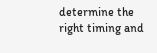determine the right timing and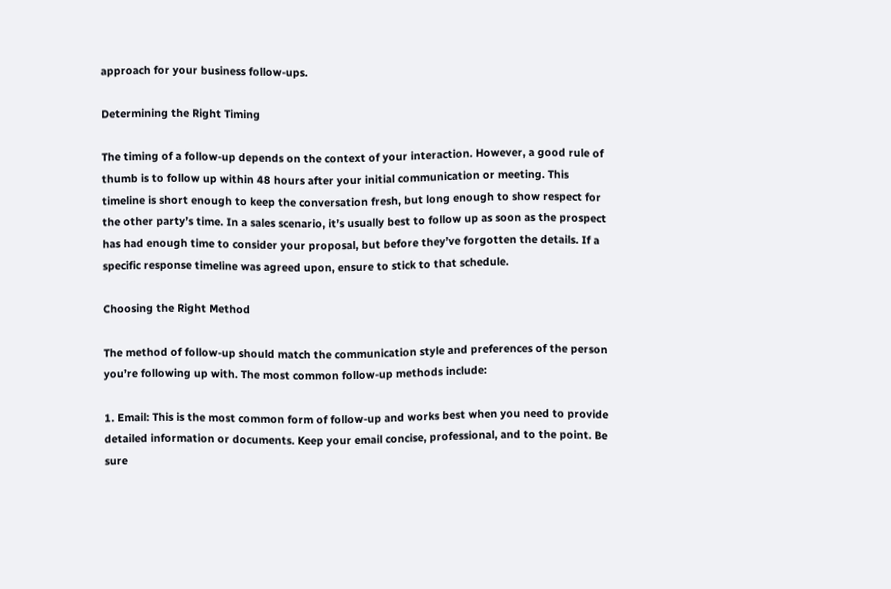approach for your business follow-ups.

Determining the Right Timing

The timing of a follow-up depends on the context of your interaction. However, a good rule of thumb is to follow up within 48 hours after your initial communication or meeting. This timeline is short enough to keep the conversation fresh, but long enough to show respect for the other party’s time. In a sales scenario, it’s usually best to follow up as soon as the prospect has had enough time to consider your proposal, but before they’ve forgotten the details. If a specific response timeline was agreed upon, ensure to stick to that schedule.

Choosing the Right Method

The method of follow-up should match the communication style and preferences of the person you’re following up with. The most common follow-up methods include:

1. Email: This is the most common form of follow-up and works best when you need to provide detailed information or documents. Keep your email concise, professional, and to the point. Be sure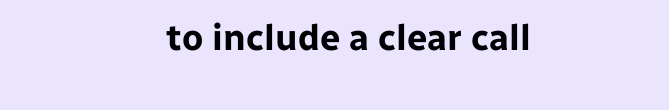to include a clear call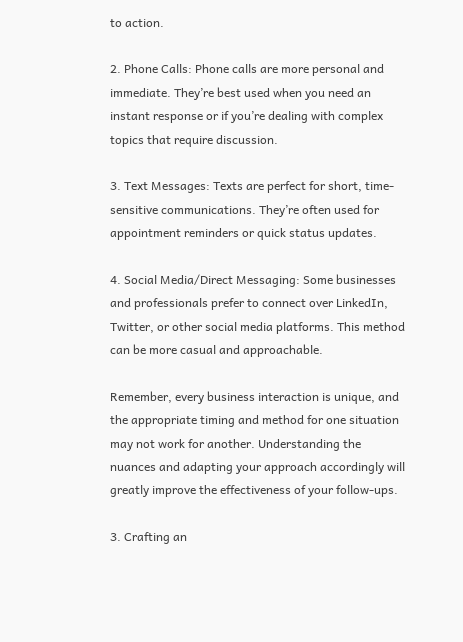to action.

2. Phone Calls: Phone calls are more personal and immediate. They’re best used when you need an instant response or if you’re dealing with complex topics that require discussion.

3. Text Messages: Texts are perfect for short, time-sensitive communications. They’re often used for appointment reminders or quick status updates.

4. Social Media/Direct Messaging: Some businesses and professionals prefer to connect over LinkedIn, Twitter, or other social media platforms. This method can be more casual and approachable.

Remember, every business interaction is unique, and the appropriate timing and method for one situation may not work for another. Understanding the nuances and adapting your approach accordingly will greatly improve the effectiveness of your follow-ups.

3. Crafting an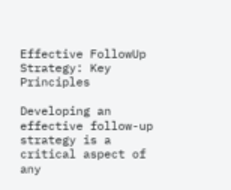Effective FollowUp Strategy: Key Principles

Developing an effective follow-up strategy is a critical aspect of any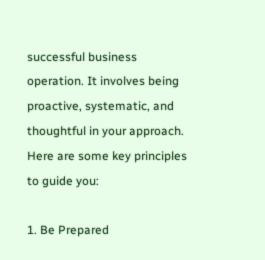successful business operation. It involves being proactive, systematic, and thoughtful in your approach. Here are some key principles to guide you:

1. Be Prepared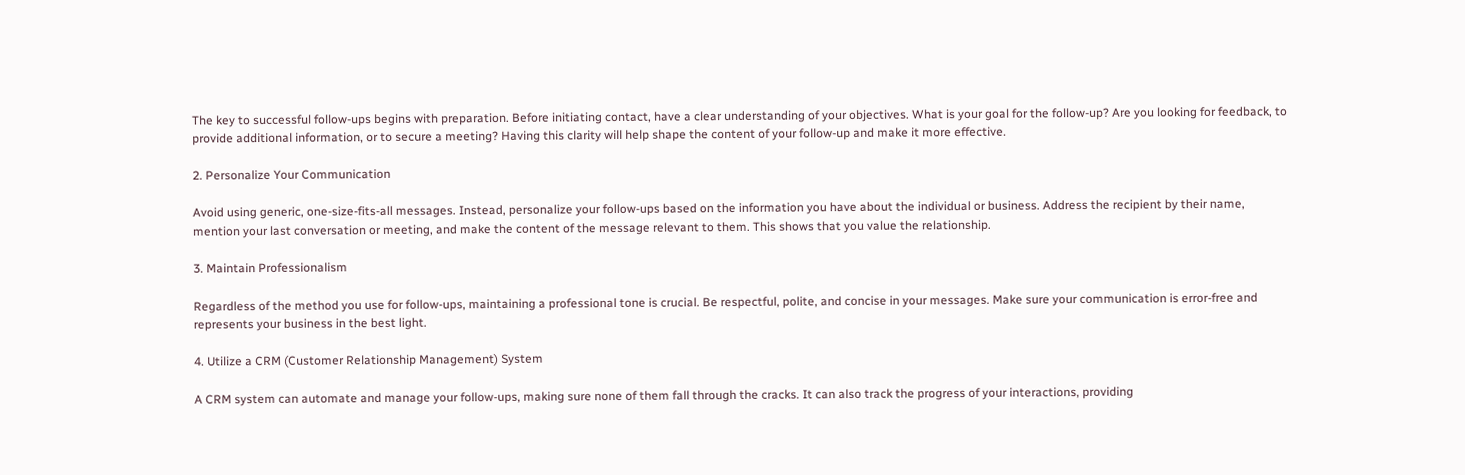The key to successful follow-ups begins with preparation. Before initiating contact, have a clear understanding of your objectives. What is your goal for the follow-up? Are you looking for feedback, to provide additional information, or to secure a meeting? Having this clarity will help shape the content of your follow-up and make it more effective.

2. Personalize Your Communication

Avoid using generic, one-size-fits-all messages. Instead, personalize your follow-ups based on the information you have about the individual or business. Address the recipient by their name, mention your last conversation or meeting, and make the content of the message relevant to them. This shows that you value the relationship.

3. Maintain Professionalism

Regardless of the method you use for follow-ups, maintaining a professional tone is crucial. Be respectful, polite, and concise in your messages. Make sure your communication is error-free and represents your business in the best light.

4. Utilize a CRM (Customer Relationship Management) System

A CRM system can automate and manage your follow-ups, making sure none of them fall through the cracks. It can also track the progress of your interactions, providing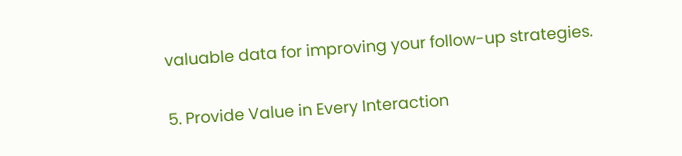valuable data for improving your follow-up strategies.

5. Provide Value in Every Interaction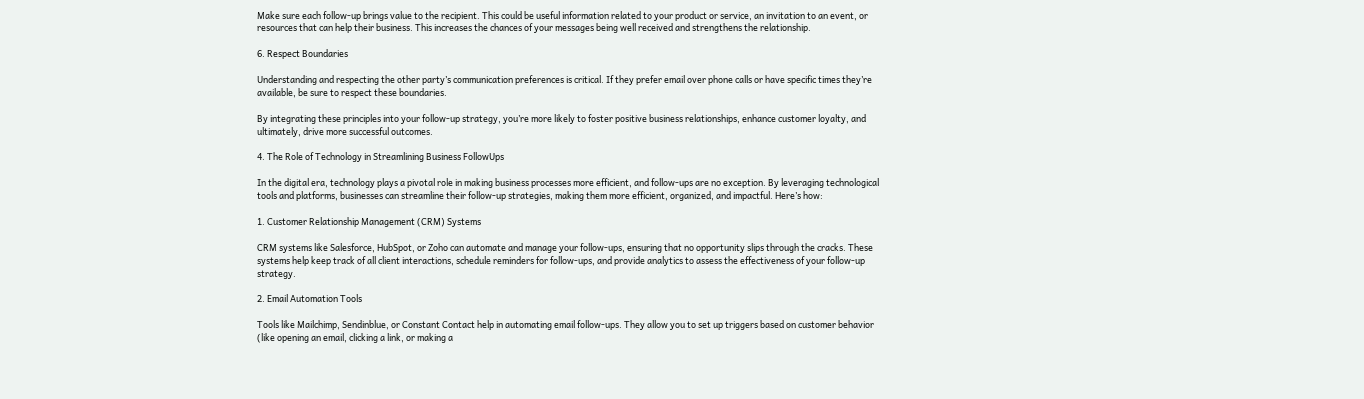Make sure each follow-up brings value to the recipient. This could be useful information related to your product or service, an invitation to an event, or resources that can help their business. This increases the chances of your messages being well received and strengthens the relationship.

6. Respect Boundaries

Understanding and respecting the other party’s communication preferences is critical. If they prefer email over phone calls or have specific times they’re available, be sure to respect these boundaries.

By integrating these principles into your follow-up strategy, you’re more likely to foster positive business relationships, enhance customer loyalty, and ultimately, drive more successful outcomes.

4. The Role of Technology in Streamlining Business FollowUps

In the digital era, technology plays a pivotal role in making business processes more efficient, and follow-ups are no exception. By leveraging technological tools and platforms, businesses can streamline their follow-up strategies, making them more efficient, organized, and impactful. Here’s how:

1. Customer Relationship Management (CRM) Systems

CRM systems like Salesforce, HubSpot, or Zoho can automate and manage your follow-ups, ensuring that no opportunity slips through the cracks. These systems help keep track of all client interactions, schedule reminders for follow-ups, and provide analytics to assess the effectiveness of your follow-up strategy.

2. Email Automation Tools

Tools like Mailchimp, Sendinblue, or Constant Contact help in automating email follow-ups. They allow you to set up triggers based on customer behavior (like opening an email, clicking a link, or making a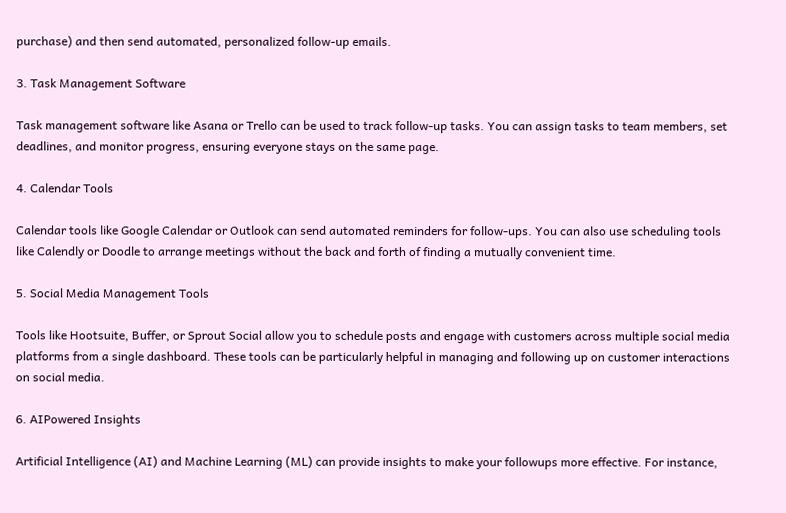purchase) and then send automated, personalized follow-up emails.

3. Task Management Software

Task management software like Asana or Trello can be used to track follow-up tasks. You can assign tasks to team members, set deadlines, and monitor progress, ensuring everyone stays on the same page.

4. Calendar Tools

Calendar tools like Google Calendar or Outlook can send automated reminders for follow-ups. You can also use scheduling tools like Calendly or Doodle to arrange meetings without the back and forth of finding a mutually convenient time.

5. Social Media Management Tools

Tools like Hootsuite, Buffer, or Sprout Social allow you to schedule posts and engage with customers across multiple social media platforms from a single dashboard. These tools can be particularly helpful in managing and following up on customer interactions on social media.

6. AIPowered Insights

Artificial Intelligence (AI) and Machine Learning (ML) can provide insights to make your followups more effective. For instance,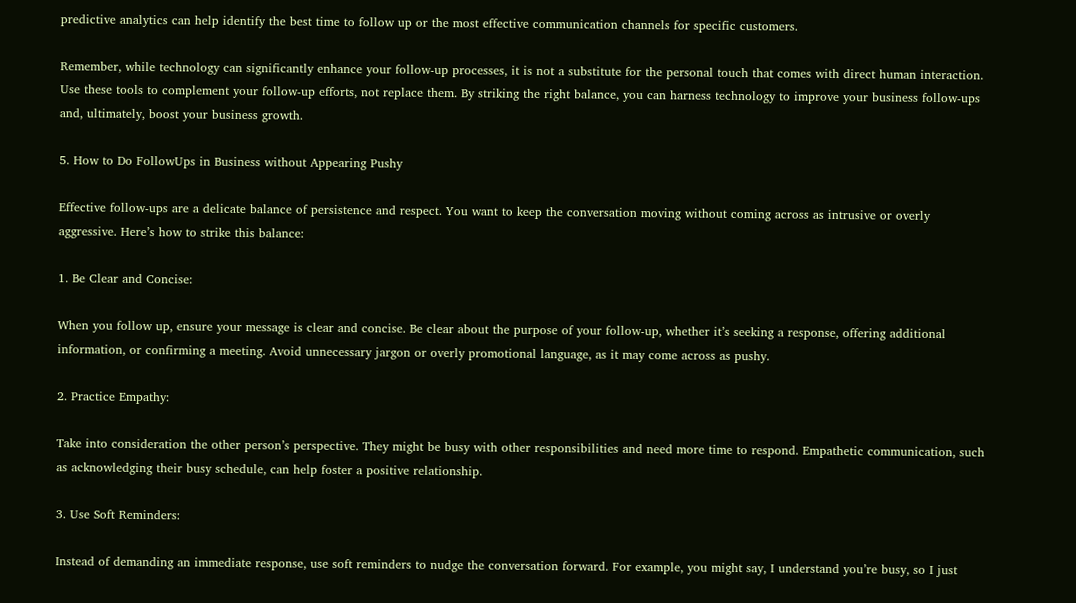predictive analytics can help identify the best time to follow up or the most effective communication channels for specific customers.

Remember, while technology can significantly enhance your follow-up processes, it is not a substitute for the personal touch that comes with direct human interaction. Use these tools to complement your follow-up efforts, not replace them. By striking the right balance, you can harness technology to improve your business follow-ups and, ultimately, boost your business growth.

5. How to Do FollowUps in Business without Appearing Pushy

Effective follow-ups are a delicate balance of persistence and respect. You want to keep the conversation moving without coming across as intrusive or overly aggressive. Here’s how to strike this balance:

1. Be Clear and Concise:

When you follow up, ensure your message is clear and concise. Be clear about the purpose of your follow-up, whether it’s seeking a response, offering additional information, or confirming a meeting. Avoid unnecessary jargon or overly promotional language, as it may come across as pushy.

2. Practice Empathy:

Take into consideration the other person’s perspective. They might be busy with other responsibilities and need more time to respond. Empathetic communication, such as acknowledging their busy schedule, can help foster a positive relationship.

3. Use Soft Reminders:

Instead of demanding an immediate response, use soft reminders to nudge the conversation forward. For example, you might say, I understand you’re busy, so I just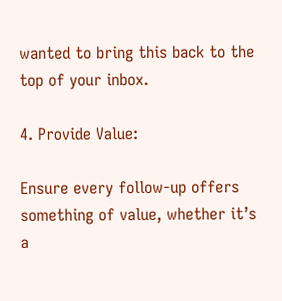wanted to bring this back to the top of your inbox.

4. Provide Value:

Ensure every follow-up offers something of value, whether it’s a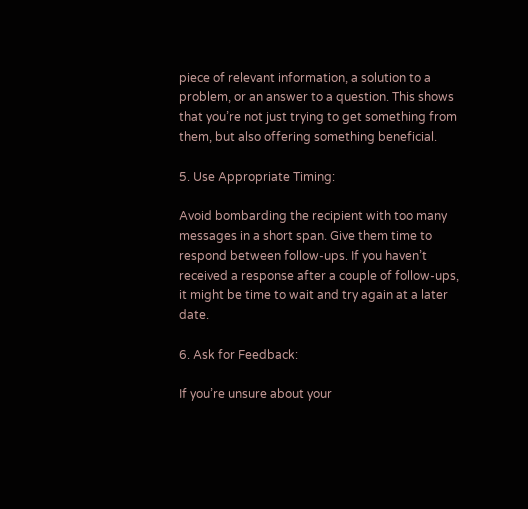piece of relevant information, a solution to a problem, or an answer to a question. This shows that you’re not just trying to get something from them, but also offering something beneficial.

5. Use Appropriate Timing:

Avoid bombarding the recipient with too many messages in a short span. Give them time to respond between follow-ups. If you haven’t received a response after a couple of follow-ups, it might be time to wait and try again at a later date.

6. Ask for Feedback:

If you’re unsure about your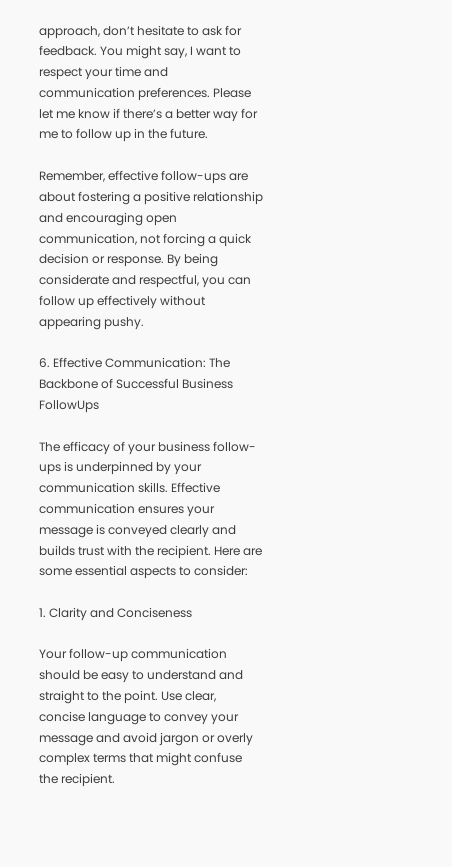approach, don’t hesitate to ask for feedback. You might say, I want to respect your time and communication preferences. Please let me know if there’s a better way for me to follow up in the future.

Remember, effective follow-ups are about fostering a positive relationship and encouraging open communication, not forcing a quick decision or response. By being considerate and respectful, you can follow up effectively without appearing pushy.

6. Effective Communication: The Backbone of Successful Business FollowUps

The efficacy of your business follow-ups is underpinned by your communication skills. Effective communication ensures your message is conveyed clearly and builds trust with the recipient. Here are some essential aspects to consider:

1. Clarity and Conciseness

Your follow-up communication should be easy to understand and straight to the point. Use clear, concise language to convey your message and avoid jargon or overly complex terms that might confuse the recipient.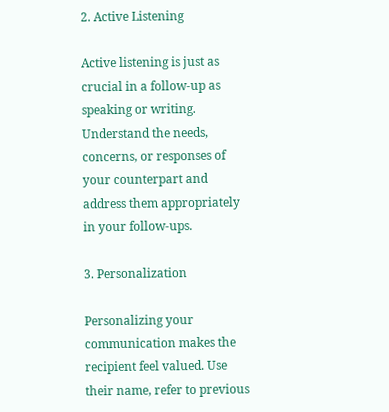2. Active Listening

Active listening is just as crucial in a follow-up as speaking or writing. Understand the needs, concerns, or responses of your counterpart and address them appropriately in your follow-ups.

3. Personalization

Personalizing your communication makes the recipient feel valued. Use their name, refer to previous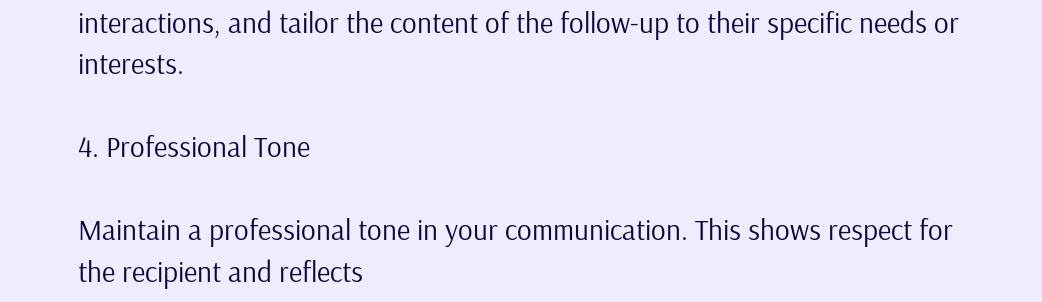interactions, and tailor the content of the follow-up to their specific needs or interests.

4. Professional Tone

Maintain a professional tone in your communication. This shows respect for the recipient and reflects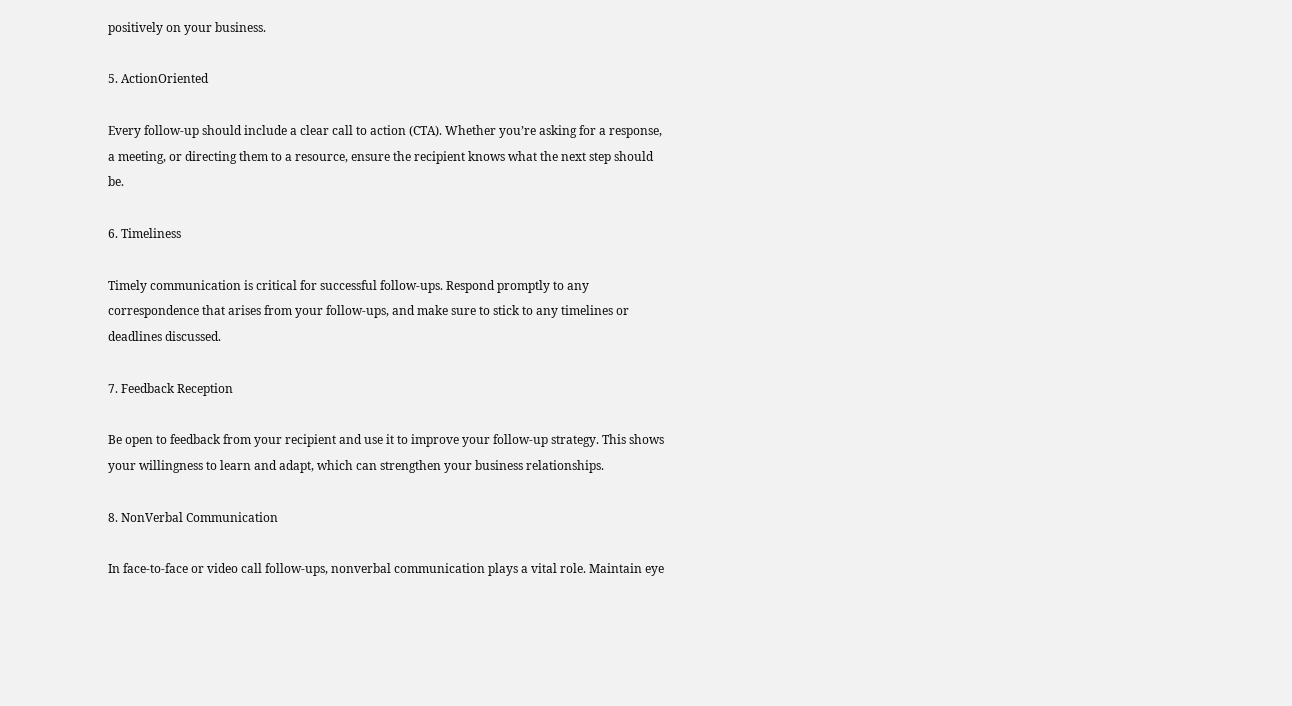positively on your business.

5. ActionOriented

Every follow-up should include a clear call to action (CTA). Whether you’re asking for a response, a meeting, or directing them to a resource, ensure the recipient knows what the next step should be.

6. Timeliness

Timely communication is critical for successful follow-ups. Respond promptly to any correspondence that arises from your follow-ups, and make sure to stick to any timelines or deadlines discussed.

7. Feedback Reception

Be open to feedback from your recipient and use it to improve your follow-up strategy. This shows your willingness to learn and adapt, which can strengthen your business relationships.

8. NonVerbal Communication

In face-to-face or video call follow-ups, nonverbal communication plays a vital role. Maintain eye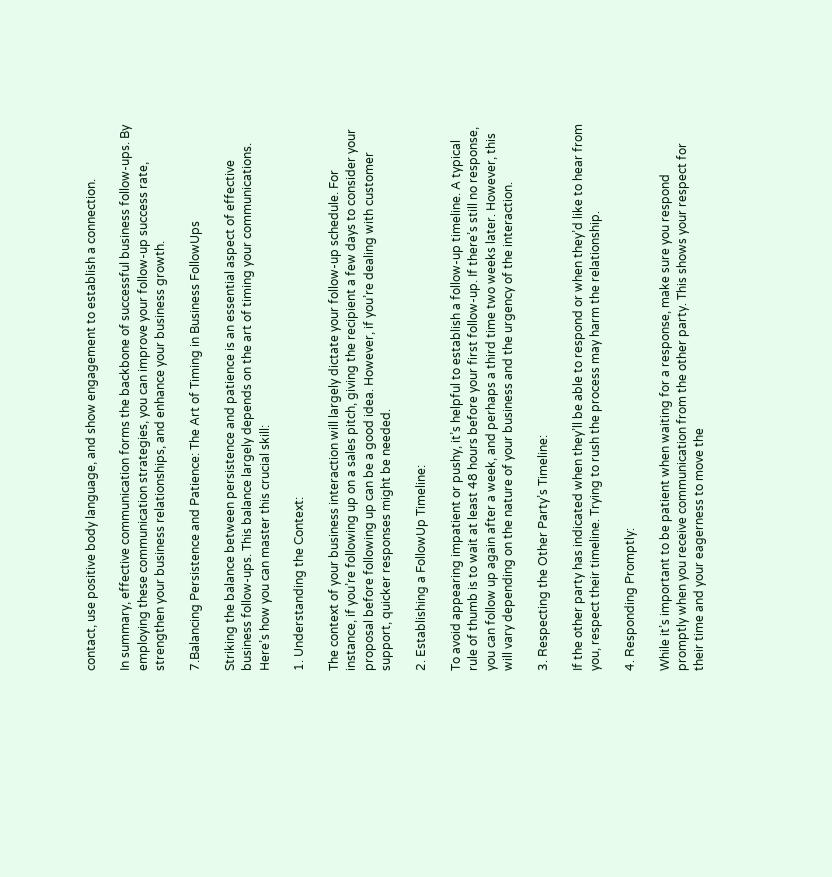contact, use positive body language, and show engagement to establish a connection.

In summary, effective communication forms the backbone of successful business follow-ups. By employing these communication strategies, you can improve your follow-up success rate, strengthen your business relationships, and enhance your business growth.

7.Balancing Persistence and Patience: The Art of Timing in Business FollowUps

Striking the balance between persistence and patience is an essential aspect of effective business follow-ups. This balance largely depends on the art of timing your communications. Here’s how you can master this crucial skill:

1. Understanding the Context:

The context of your business interaction will largely dictate your follow-up schedule. For instance, if you’re following up on a sales pitch, giving the recipient a few days to consider your proposal before following up can be a good idea. However, if you’re dealing with customer support, quicker responses might be needed.

2. Establishing a FollowUp Timeline:

To avoid appearing impatient or pushy, it’s helpful to establish a follow-up timeline. A typical rule of thumb is to wait at least 48 hours before your first follow-up. If there’s still no response, you can follow up again after a week, and perhaps a third time two weeks later. However, this will vary depending on the nature of your business and the urgency of the interaction.

3. Respecting the Other Party’s Timeline:

If the other party has indicated when they’ll be able to respond or when they’d like to hear from you, respect their timeline. Trying to rush the process may harm the relationship.

4. Responding Promptly:

While it’s important to be patient when waiting for a response, make sure you respond promptly when you receive communication from the other party. This shows your respect for their time and your eagerness to move the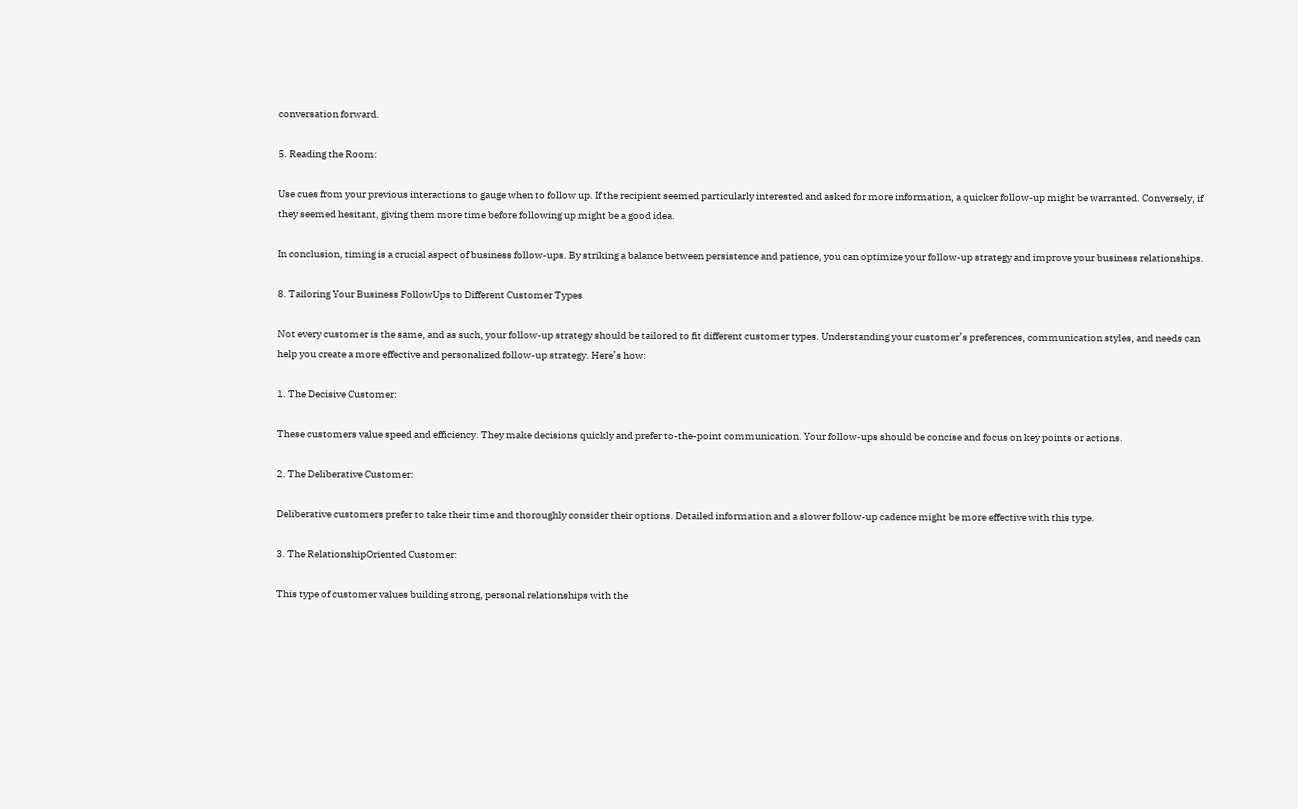conversation forward.

5. Reading the Room:

Use cues from your previous interactions to gauge when to follow up. If the recipient seemed particularly interested and asked for more information, a quicker follow-up might be warranted. Conversely, if they seemed hesitant, giving them more time before following up might be a good idea.

In conclusion, timing is a crucial aspect of business follow-ups. By striking a balance between persistence and patience, you can optimize your follow-up strategy and improve your business relationships.

8. Tailoring Your Business FollowUps to Different Customer Types

Not every customer is the same, and as such, your follow-up strategy should be tailored to fit different customer types. Understanding your customer’s preferences, communication styles, and needs can help you create a more effective and personalized follow-up strategy. Here’s how:

1. The Decisive Customer:

These customers value speed and efficiency. They make decisions quickly and prefer to-the-point communication. Your follow-ups should be concise and focus on key points or actions.

2. The Deliberative Customer:

Deliberative customers prefer to take their time and thoroughly consider their options. Detailed information and a slower follow-up cadence might be more effective with this type.

3. The RelationshipOriented Customer:

This type of customer values building strong, personal relationships with the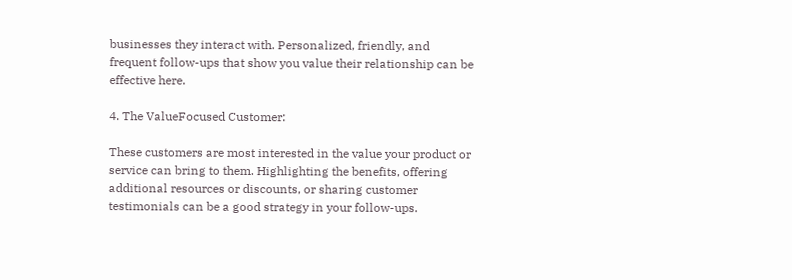businesses they interact with. Personalized, friendly, and frequent follow-ups that show you value their relationship can be effective here.

4. The ValueFocused Customer:

These customers are most interested in the value your product or service can bring to them. Highlighting the benefits, offering additional resources or discounts, or sharing customer testimonials can be a good strategy in your follow-ups.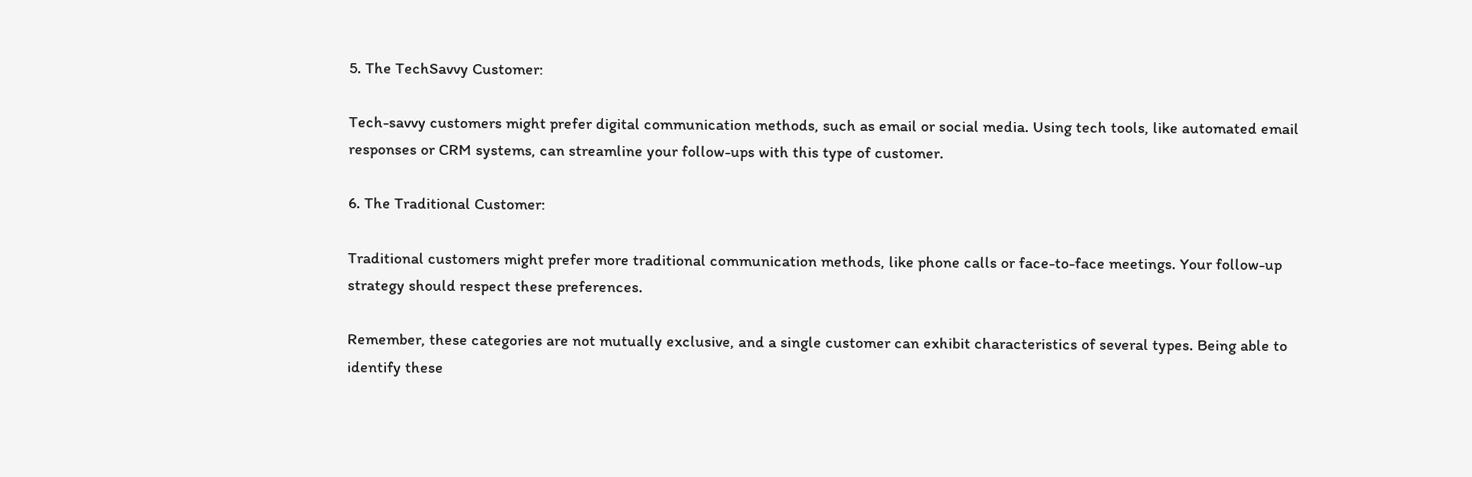5. The TechSavvy Customer:

Tech-savvy customers might prefer digital communication methods, such as email or social media. Using tech tools, like automated email responses or CRM systems, can streamline your follow-ups with this type of customer.

6. The Traditional Customer:

Traditional customers might prefer more traditional communication methods, like phone calls or face-to-face meetings. Your follow-up strategy should respect these preferences.

Remember, these categories are not mutually exclusive, and a single customer can exhibit characteristics of several types. Being able to identify these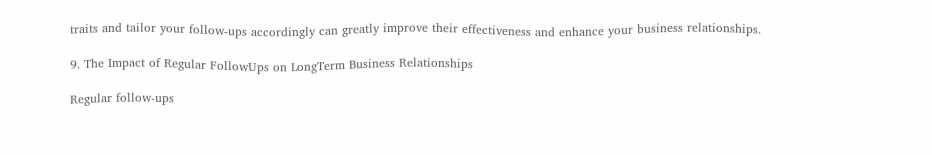traits and tailor your follow-ups accordingly can greatly improve their effectiveness and enhance your business relationships.

9. The Impact of Regular FollowUps on LongTerm Business Relationships

Regular follow-ups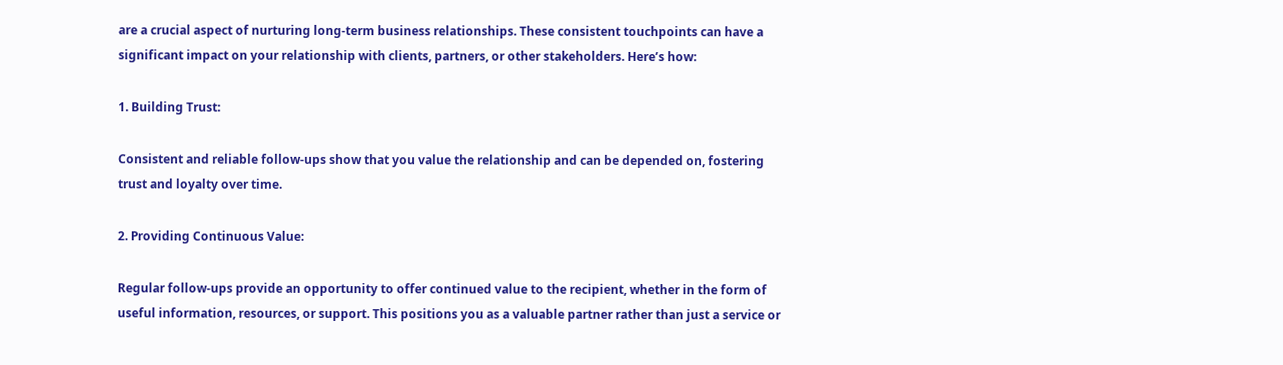are a crucial aspect of nurturing long-term business relationships. These consistent touchpoints can have a significant impact on your relationship with clients, partners, or other stakeholders. Here’s how:

1. Building Trust:

Consistent and reliable follow-ups show that you value the relationship and can be depended on, fostering trust and loyalty over time.

2. Providing Continuous Value:

Regular follow-ups provide an opportunity to offer continued value to the recipient, whether in the form of useful information, resources, or support. This positions you as a valuable partner rather than just a service or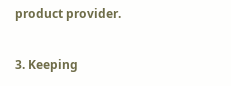product provider.

3. Keeping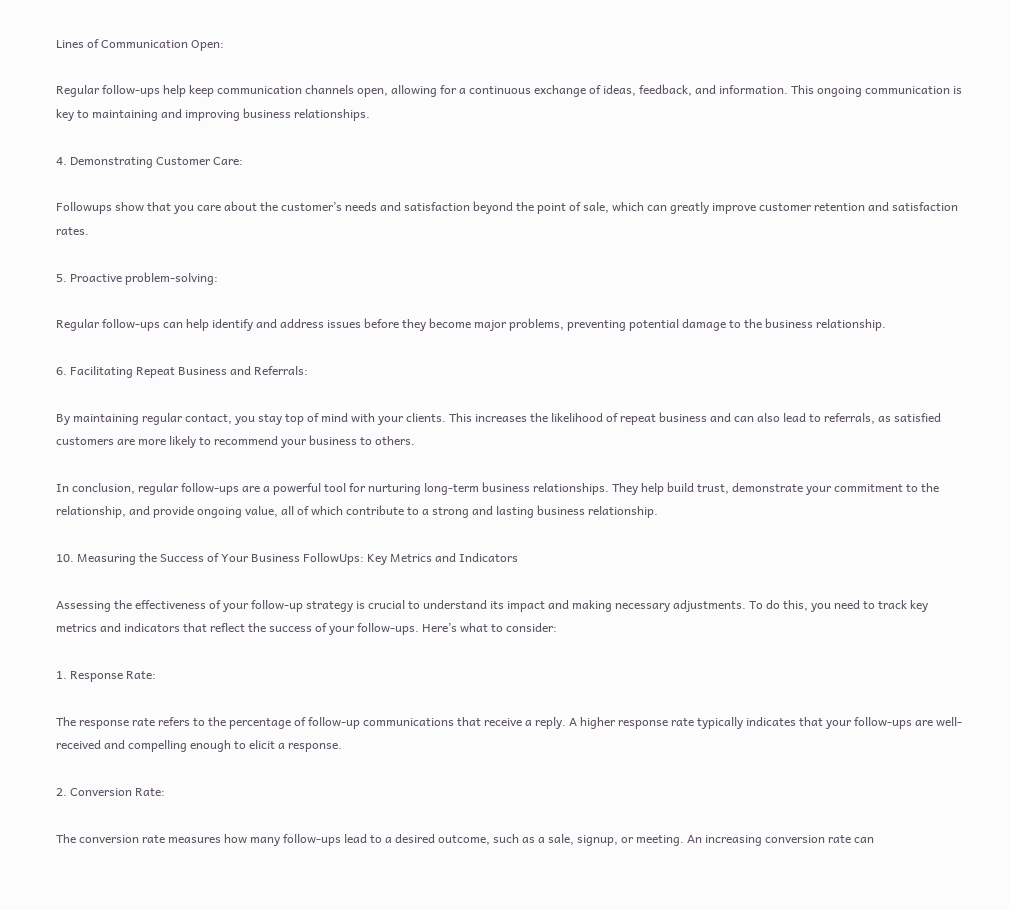Lines of Communication Open:

Regular follow-ups help keep communication channels open, allowing for a continuous exchange of ideas, feedback, and information. This ongoing communication is key to maintaining and improving business relationships.

4. Demonstrating Customer Care:

Followups show that you care about the customer’s needs and satisfaction beyond the point of sale, which can greatly improve customer retention and satisfaction rates.

5. Proactive problem-solving:

Regular follow-ups can help identify and address issues before they become major problems, preventing potential damage to the business relationship.

6. Facilitating Repeat Business and Referrals:

By maintaining regular contact, you stay top of mind with your clients. This increases the likelihood of repeat business and can also lead to referrals, as satisfied customers are more likely to recommend your business to others.

In conclusion, regular follow-ups are a powerful tool for nurturing long-term business relationships. They help build trust, demonstrate your commitment to the relationship, and provide ongoing value, all of which contribute to a strong and lasting business relationship.

10. Measuring the Success of Your Business FollowUps: Key Metrics and Indicators

Assessing the effectiveness of your follow-up strategy is crucial to understand its impact and making necessary adjustments. To do this, you need to track key metrics and indicators that reflect the success of your follow-ups. Here’s what to consider:

1. Response Rate:

The response rate refers to the percentage of follow-up communications that receive a reply. A higher response rate typically indicates that your follow-ups are well-received and compelling enough to elicit a response.

2. Conversion Rate:

The conversion rate measures how many follow-ups lead to a desired outcome, such as a sale, signup, or meeting. An increasing conversion rate can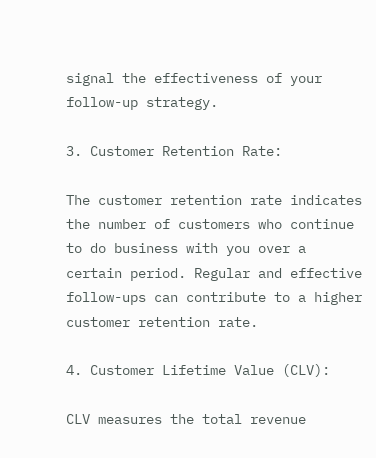signal the effectiveness of your follow-up strategy.

3. Customer Retention Rate:

The customer retention rate indicates the number of customers who continue to do business with you over a certain period. Regular and effective follow-ups can contribute to a higher customer retention rate.

4. Customer Lifetime Value (CLV):

CLV measures the total revenue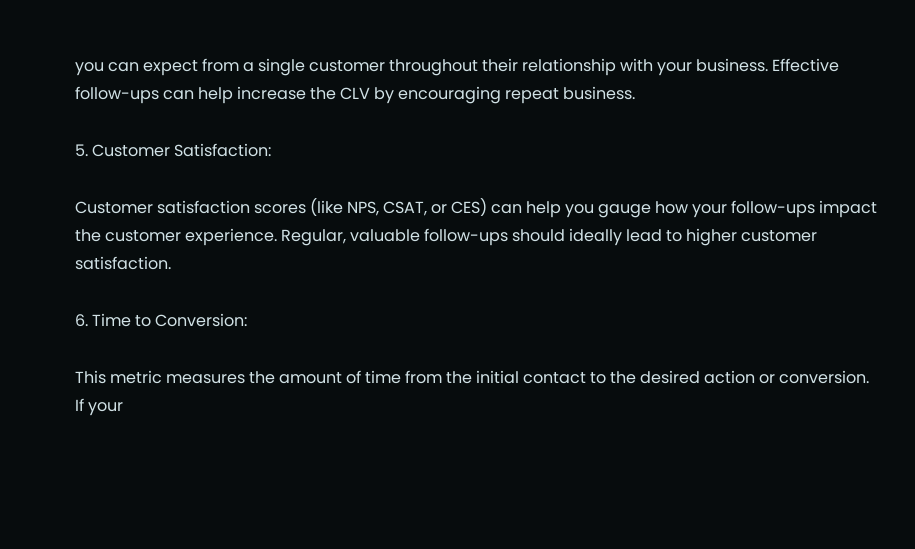you can expect from a single customer throughout their relationship with your business. Effective follow-ups can help increase the CLV by encouraging repeat business.

5. Customer Satisfaction:

Customer satisfaction scores (like NPS, CSAT, or CES) can help you gauge how your follow-ups impact the customer experience. Regular, valuable follow-ups should ideally lead to higher customer satisfaction.

6. Time to Conversion:

This metric measures the amount of time from the initial contact to the desired action or conversion. If your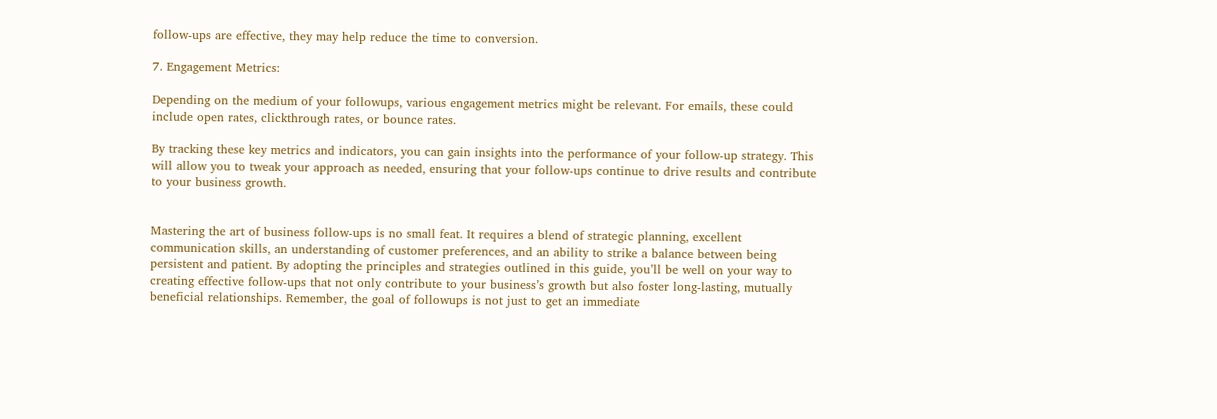follow-ups are effective, they may help reduce the time to conversion.

7. Engagement Metrics:

Depending on the medium of your followups, various engagement metrics might be relevant. For emails, these could include open rates, clickthrough rates, or bounce rates.

By tracking these key metrics and indicators, you can gain insights into the performance of your follow-up strategy. This will allow you to tweak your approach as needed, ensuring that your follow-ups continue to drive results and contribute to your business growth.


Mastering the art of business follow-ups is no small feat. It requires a blend of strategic planning, excellent communication skills, an understanding of customer preferences, and an ability to strike a balance between being persistent and patient. By adopting the principles and strategies outlined in this guide, you’ll be well on your way to creating effective follow-ups that not only contribute to your business’s growth but also foster long-lasting, mutually beneficial relationships. Remember, the goal of followups is not just to get an immediate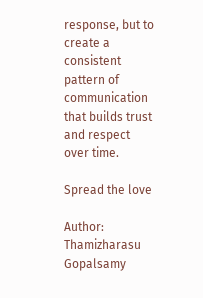response, but to create a consistent pattern of communication that builds trust and respect over time.

Spread the love

Author: Thamizharasu Gopalsamy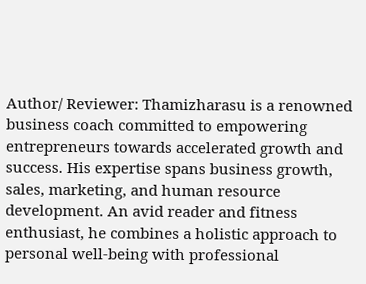Author/ Reviewer: Thamizharasu is a renowned business coach committed to empowering entrepreneurs towards accelerated growth and success. His expertise spans business growth, sales, marketing, and human resource development. An avid reader and fitness enthusiast, he combines a holistic approach to personal well-being with professional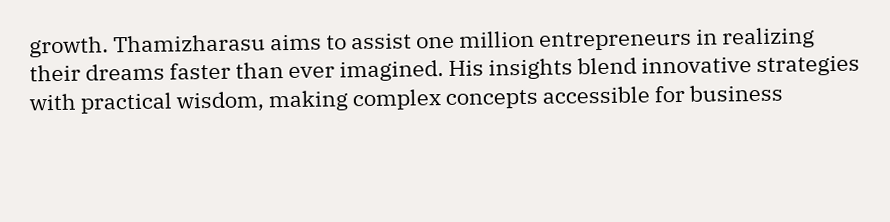growth. Thamizharasu aims to assist one million entrepreneurs in realizing their dreams faster than ever imagined. His insights blend innovative strategies with practical wisdom, making complex concepts accessible for business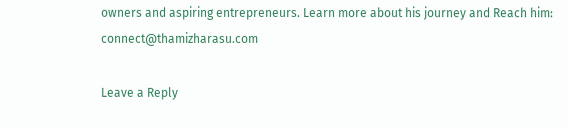owners and aspiring entrepreneurs. Learn more about his journey and Reach him: connect@thamizharasu.com

Leave a Reply